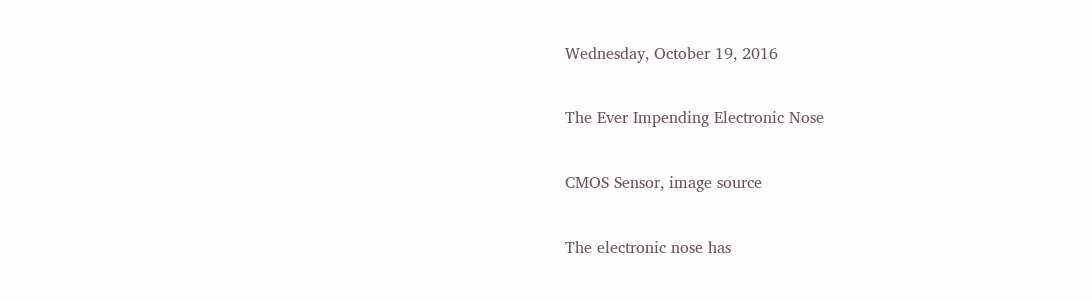Wednesday, October 19, 2016

The Ever Impending Electronic Nose

CMOS Sensor, image source

The electronic nose has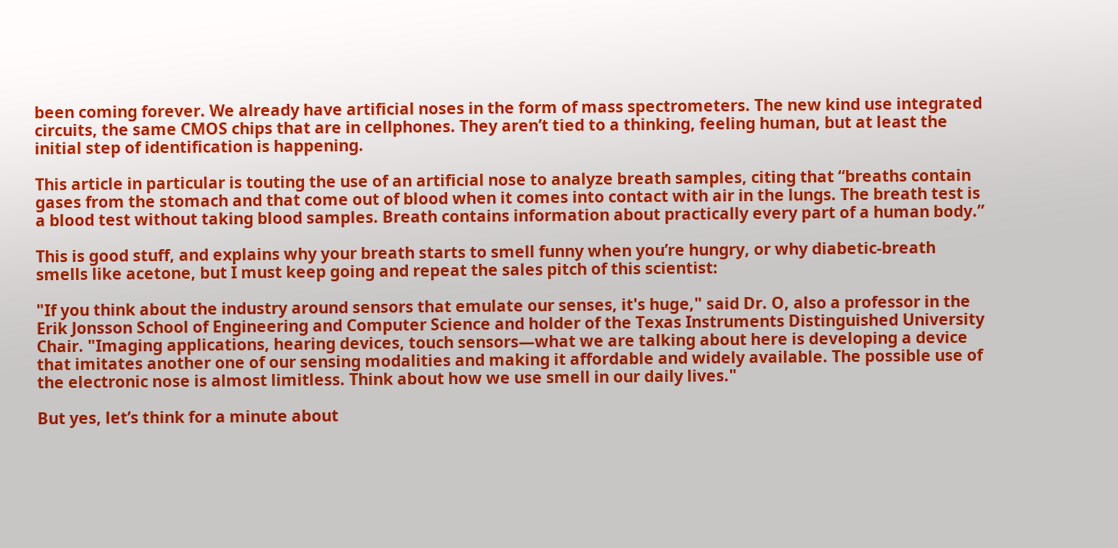been coming forever. We already have artificial noses in the form of mass spectrometers. The new kind use integrated circuits, the same CMOS chips that are in cellphones. They aren’t tied to a thinking, feeling human, but at least the initial step of identification is happening.

This article in particular is touting the use of an artificial nose to analyze breath samples, citing that “breaths contain gases from the stomach and that come out of blood when it comes into contact with air in the lungs. The breath test is a blood test without taking blood samples. Breath contains information about practically every part of a human body.”

This is good stuff, and explains why your breath starts to smell funny when you’re hungry, or why diabetic-breath smells like acetone, but I must keep going and repeat the sales pitch of this scientist:

"If you think about the industry around sensors that emulate our senses, it's huge," said Dr. O, also a professor in the Erik Jonsson School of Engineering and Computer Science and holder of the Texas Instruments Distinguished University Chair. "Imaging applications, hearing devices, touch sensors—what we are talking about here is developing a device that imitates another one of our sensing modalities and making it affordable and widely available. The possible use of the electronic nose is almost limitless. Think about how we use smell in our daily lives."

But yes, let’s think for a minute about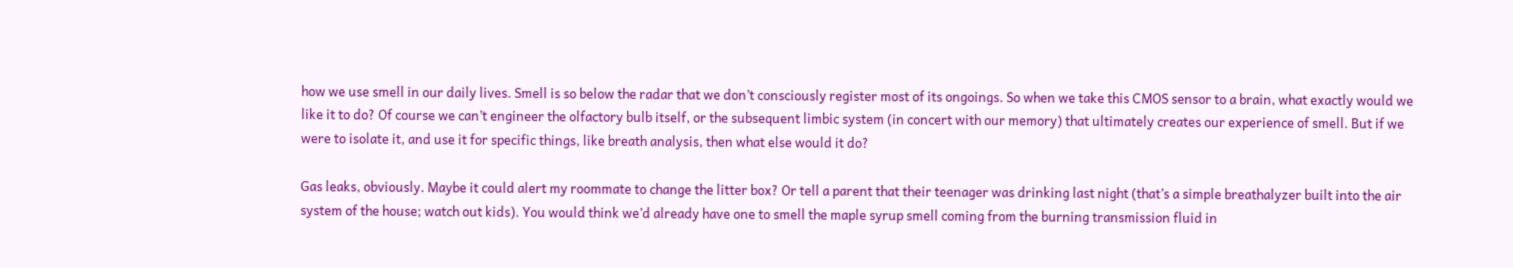how we use smell in our daily lives. Smell is so below the radar that we don’t consciously register most of its ongoings. So when we take this CMOS sensor to a brain, what exactly would we like it to do? Of course we can’t engineer the olfactory bulb itself, or the subsequent limbic system (in concert with our memory) that ultimately creates our experience of smell. But if we were to isolate it, and use it for specific things, like breath analysis, then what else would it do?

Gas leaks, obviously. Maybe it could alert my roommate to change the litter box? Or tell a parent that their teenager was drinking last night (that’s a simple breathalyzer built into the air system of the house; watch out kids). You would think we’d already have one to smell the maple syrup smell coming from the burning transmission fluid in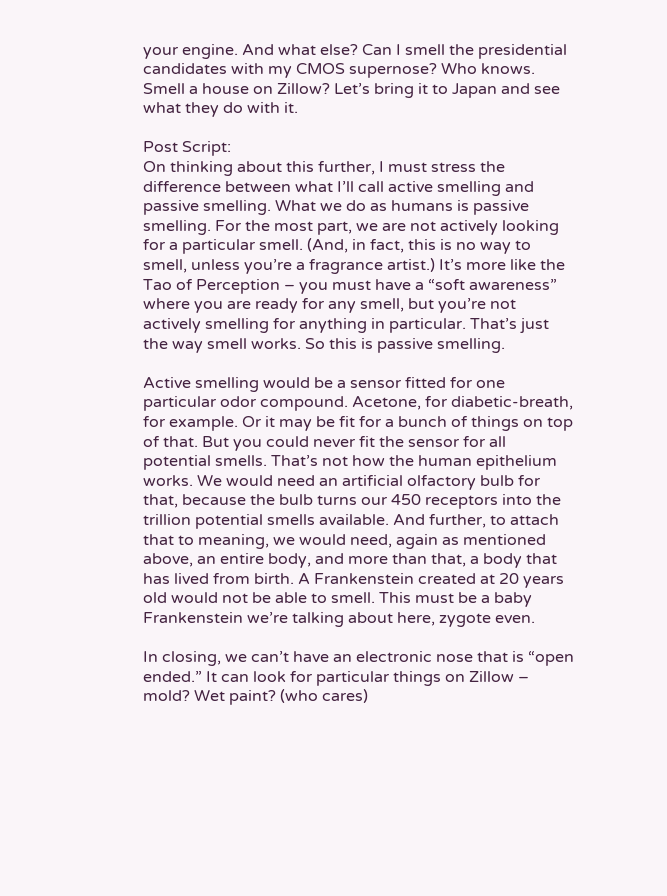your engine. And what else? Can I smell the presidential candidates with my CMOS supernose? Who knows. Smell a house on Zillow? Let’s bring it to Japan and see what they do with it.

Post Script:
On thinking about this further, I must stress the difference between what I’ll call active smelling and passive smelling. What we do as humans is passive smelling. For the most part, we are not actively looking for a particular smell. (And, in fact, this is no way to smell, unless you’re a fragrance artist.) It’s more like the Tao of Perception – you must have a “soft awareness” where you are ready for any smell, but you’re not actively smelling for anything in particular. That’s just the way smell works. So this is passive smelling.

Active smelling would be a sensor fitted for one particular odor compound. Acetone, for diabetic-breath, for example. Or it may be fit for a bunch of things on top of that. But you could never fit the sensor for all potential smells. That’s not how the human epithelium works. We would need an artificial olfactory bulb for that, because the bulb turns our 450 receptors into the trillion potential smells available. And further, to attach that to meaning, we would need, again as mentioned above, an entire body, and more than that, a body that has lived from birth. A Frankenstein created at 20 years old would not be able to smell. This must be a baby Frankenstein we’re talking about here, zygote even.

In closing, we can’t have an electronic nose that is “open ended.” It can look for particular things on Zillow – mold? Wet paint? (who cares)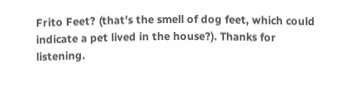Frito Feet? (that’s the smell of dog feet, which could indicate a pet lived in the house?). Thanks for listening.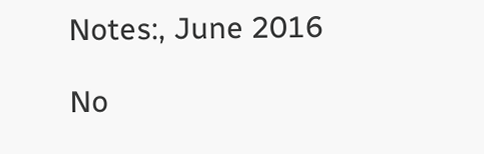Notes:, June 2016

No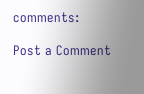comments:

Post a Comment